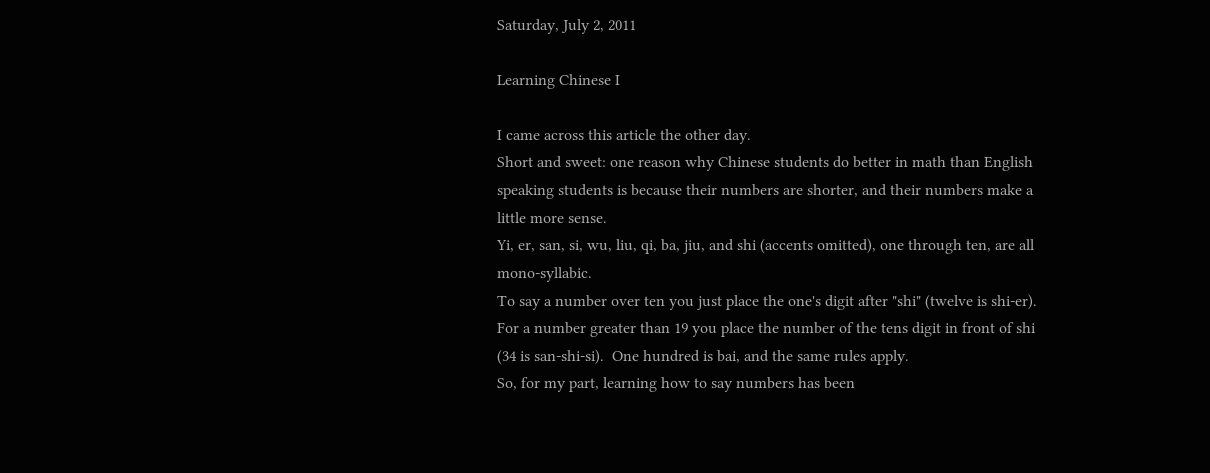Saturday, July 2, 2011

Learning Chinese I

I came across this article the other day.
Short and sweet: one reason why Chinese students do better in math than English speaking students is because their numbers are shorter, and their numbers make a little more sense.
Yi, er, san, si, wu, liu, qi, ba, jiu, and shi (accents omitted), one through ten, are all mono-syllabic.
To say a number over ten you just place the one's digit after "shi" (twelve is shi-er). For a number greater than 19 you place the number of the tens digit in front of shi (34 is san-shi-si).  One hundred is bai, and the same rules apply.
So, for my part, learning how to say numbers has been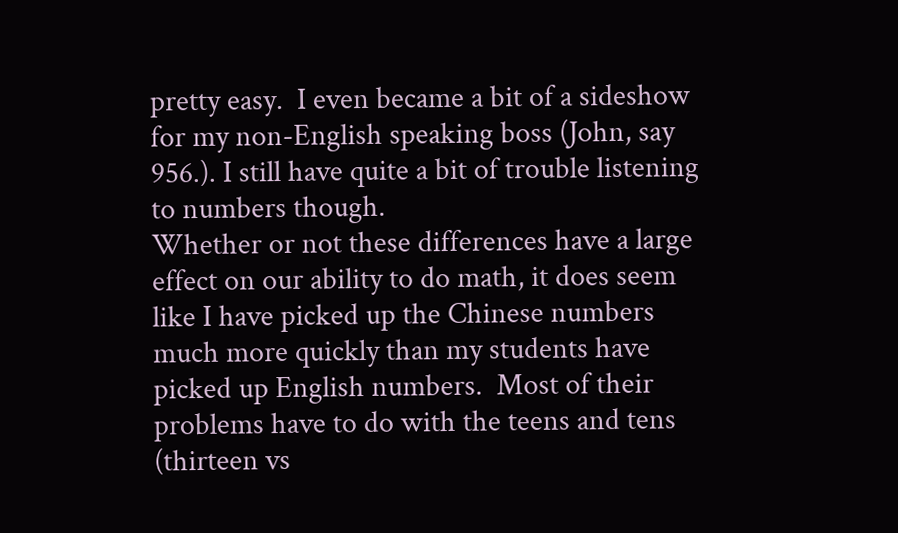pretty easy.  I even became a bit of a sideshow for my non-English speaking boss (John, say 956.). I still have quite a bit of trouble listening to numbers though.
Whether or not these differences have a large effect on our ability to do math, it does seem like I have picked up the Chinese numbers much more quickly than my students have picked up English numbers.  Most of their problems have to do with the teens and tens (thirteen vs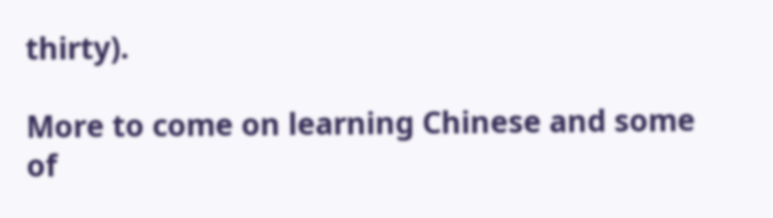thirty).

More to come on learning Chinese and some of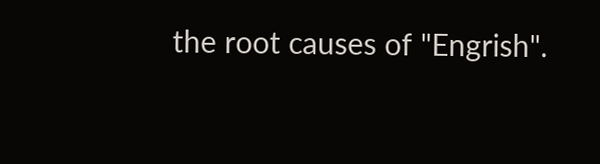the root causes of "Engrish".